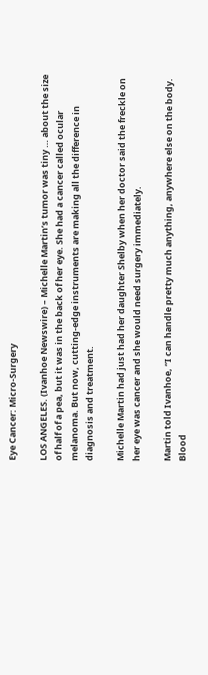Eye Cancer: Micro-Surgery

LOS ANGELES. (Ivanhoe Newswire) – Michelle Martin’s tumor was tiny … about the size of half of a pea, but it was in the back of her eye. She had a cancer called ocular melanoma. But now, cutting-edge instruments are making all the difference in diagnosis and treatment.

Michelle Martin had just had her daughter Shelby when her doctor said the freckle on her eye was cancer and she would need surgery immediately.

Martin told Ivanhoe, “I can handle pretty much anything, anywhere else on the body. Blood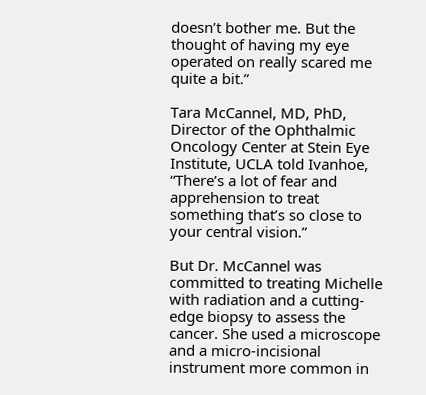doesn’t bother me. But the thought of having my eye operated on really scared me quite a bit.”

Tara McCannel, MD, PhD, Director of the Ophthalmic Oncology Center at Stein Eye Institute, UCLA told Ivanhoe, “There’s a lot of fear and apprehension to treat something that’s so close to your central vision.”

But Dr. McCannel was committed to treating Michelle with radiation and a cutting-edge biopsy to assess the cancer. She used a microscope and a micro-incisional instrument more common in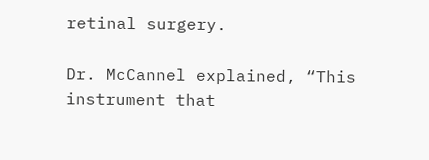retinal surgery.

Dr. McCannel explained, “This instrument that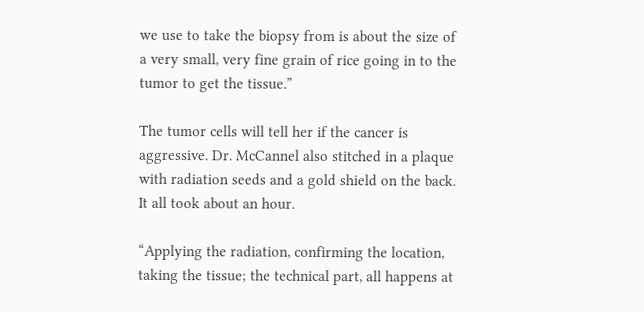we use to take the biopsy from is about the size of a very small, very fine grain of rice going in to the tumor to get the tissue.”

The tumor cells will tell her if the cancer is aggressive. Dr. McCannel also stitched in a plaque with radiation seeds and a gold shield on the back. It all took about an hour.

“Applying the radiation, confirming the location, taking the tissue; the technical part, all happens at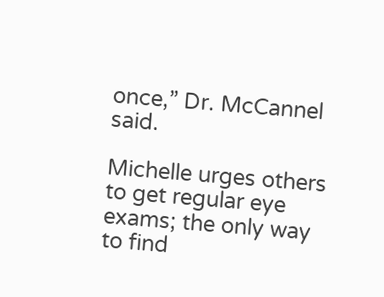once,” Dr. McCannel said.

Michelle urges others to get regular eye exams; the only way to find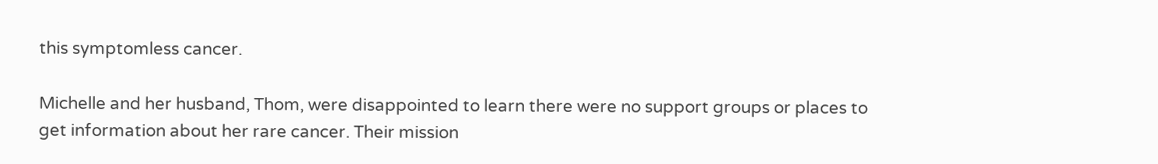this symptomless cancer.

Michelle and her husband, Thom, were disappointed to learn there were no support groups or places to get information about her rare cancer. Their mission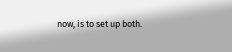now, is to set up both.